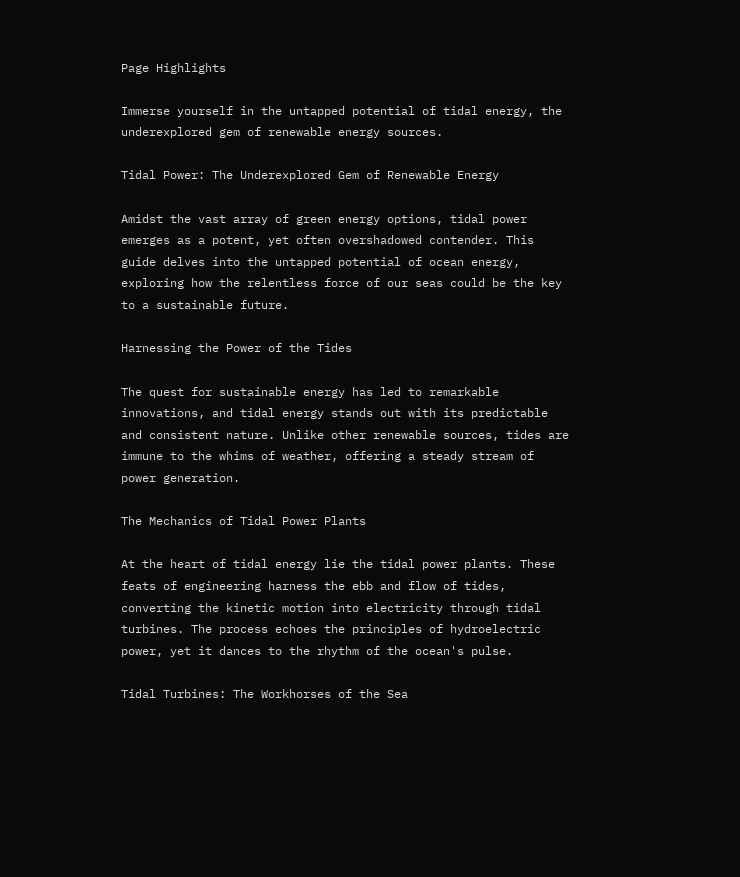Page Highlights

Immerse yourself in the untapped potential of tidal energy, the underexplored gem of renewable energy sources.

Tidal Power: The Underexplored Gem of Renewable Energy

Amidst the vast array of green energy options, tidal power emerges as a potent, yet often overshadowed contender. This guide delves into the untapped potential of ocean energy, exploring how the relentless force of our seas could be the key to a sustainable future.

Harnessing the Power of the Tides

The quest for sustainable energy has led to remarkable innovations, and tidal energy stands out with its predictable and consistent nature. Unlike other renewable sources, tides are immune to the whims of weather, offering a steady stream of power generation.

The Mechanics of Tidal Power Plants

At the heart of tidal energy lie the tidal power plants. These feats of engineering harness the ebb and flow of tides, converting the kinetic motion into electricity through tidal turbines. The process echoes the principles of hydroelectric power, yet it dances to the rhythm of the ocean's pulse.

Tidal Turbines: The Workhorses of the Sea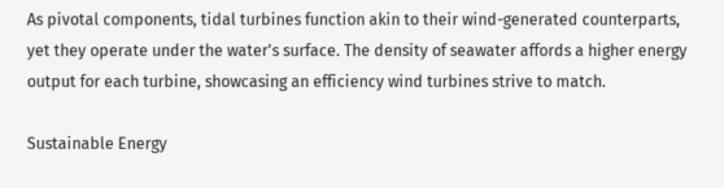As pivotal components, tidal turbines function akin to their wind-generated counterparts, yet they operate under the water's surface. The density of seawater affords a higher energy output for each turbine, showcasing an efficiency wind turbines strive to match.

Sustainable Energy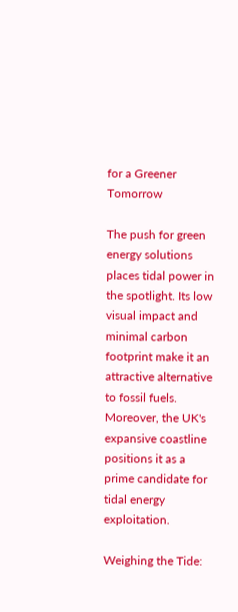for a Greener Tomorrow

The push for green energy solutions places tidal power in the spotlight. Its low visual impact and minimal carbon footprint make it an attractive alternative to fossil fuels. Moreover, the UK's expansive coastline positions it as a prime candidate for tidal energy exploitation.

Weighing the Tide: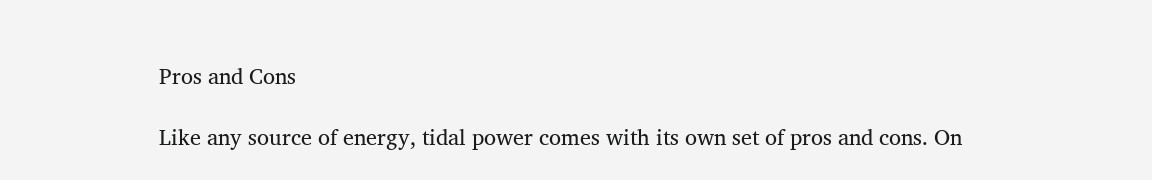Pros and Cons

Like any source of energy, tidal power comes with its own set of pros and cons. On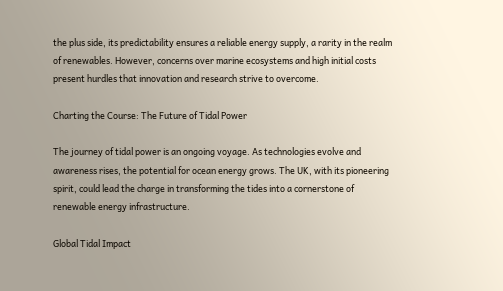the plus side, its predictability ensures a reliable energy supply, a rarity in the realm of renewables. However, concerns over marine ecosystems and high initial costs present hurdles that innovation and research strive to overcome.

Charting the Course: The Future of Tidal Power

The journey of tidal power is an ongoing voyage. As technologies evolve and awareness rises, the potential for ocean energy grows. The UK, with its pioneering spirit, could lead the charge in transforming the tides into a cornerstone of renewable energy infrastructure.

Global Tidal Impact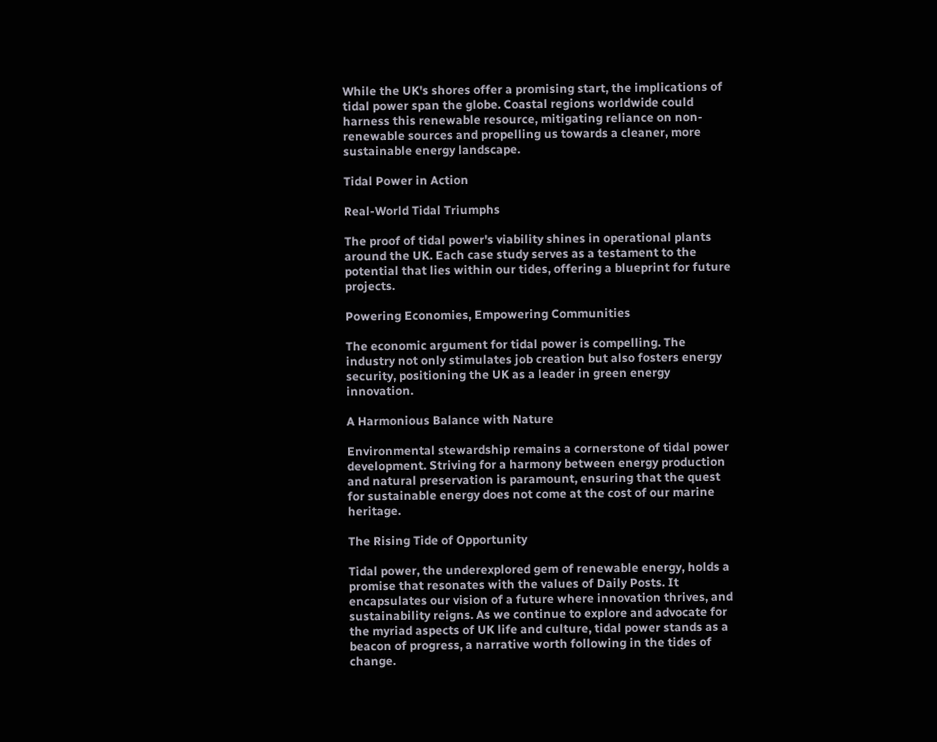While the UK's shores offer a promising start, the implications of tidal power span the globe. Coastal regions worldwide could harness this renewable resource, mitigating reliance on non-renewable sources and propelling us towards a cleaner, more sustainable energy landscape.

Tidal Power in Action

Real-World Tidal Triumphs

The proof of tidal power's viability shines in operational plants around the UK. Each case study serves as a testament to the potential that lies within our tides, offering a blueprint for future projects.

Powering Economies, Empowering Communities

The economic argument for tidal power is compelling. The industry not only stimulates job creation but also fosters energy security, positioning the UK as a leader in green energy innovation.

A Harmonious Balance with Nature

Environmental stewardship remains a cornerstone of tidal power development. Striving for a harmony between energy production and natural preservation is paramount, ensuring that the quest for sustainable energy does not come at the cost of our marine heritage.

The Rising Tide of Opportunity

Tidal power, the underexplored gem of renewable energy, holds a promise that resonates with the values of Daily Posts. It encapsulates our vision of a future where innovation thrives, and sustainability reigns. As we continue to explore and advocate for the myriad aspects of UK life and culture, tidal power stands as a beacon of progress, a narrative worth following in the tides of change.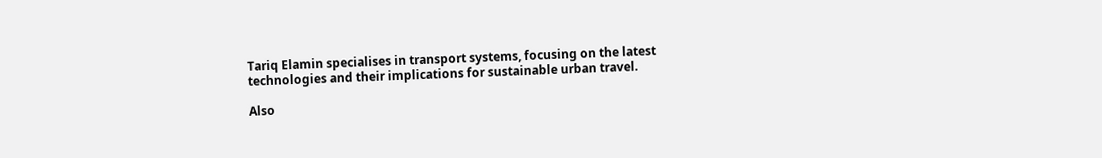Tariq Elamin specialises in transport systems, focusing on the latest technologies and their implications for sustainable urban travel.

Also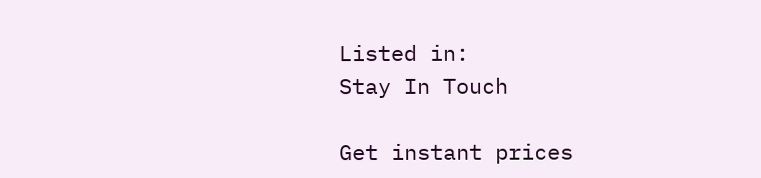Listed in:
Stay In Touch

Get instant prices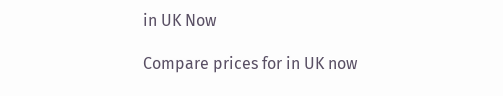in UK Now

Compare prices for in UK now